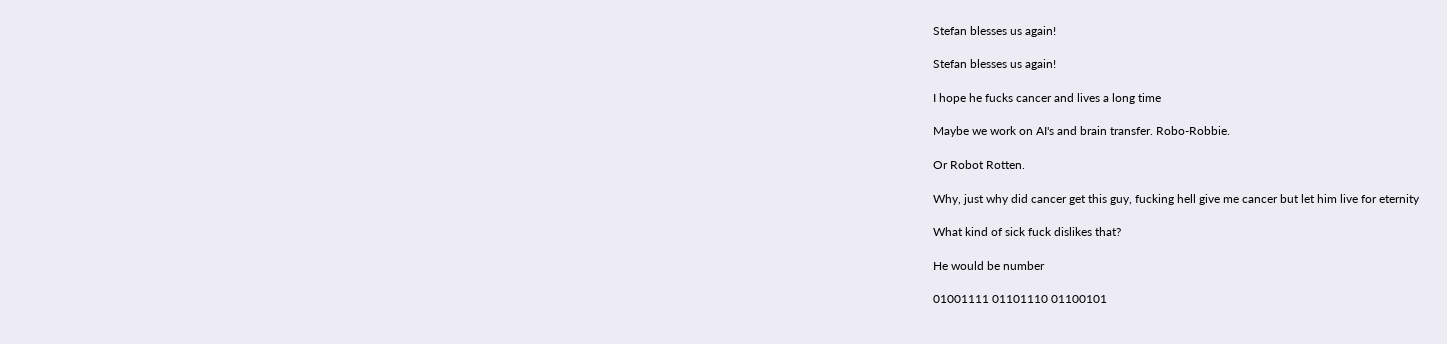Stefan blesses us again!

Stefan blesses us again!

I hope he fucks cancer and lives a long time

Maybe we work on AI's and brain transfer. Robo-Robbie.

Or Robot Rotten.

Why, just why did cancer get this guy, fucking hell give me cancer but let him live for eternity

What kind of sick fuck dislikes that?

He would be number

01001111 01101110 01100101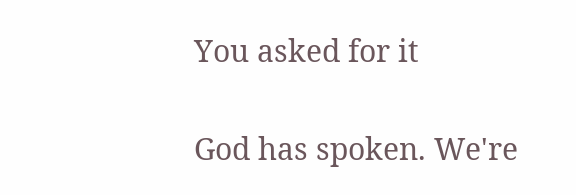You asked for it

God has spoken. We're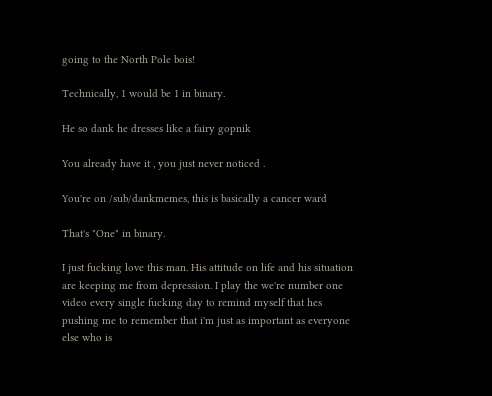going to the North Pole bois!

Technically, 1 would be 1 in binary.

He so dank he dresses like a fairy gopnik

You already have it , you just never noticed .

You're on /sub/dankmemes, this is basically a cancer ward

That's "One" in binary.

I just fucking love this man. His attitude on life and his situation are keeping me from depression. I play the we're number one video every single fucking day to remind myself that hes pushing me to remember that i'm just as important as everyone else who is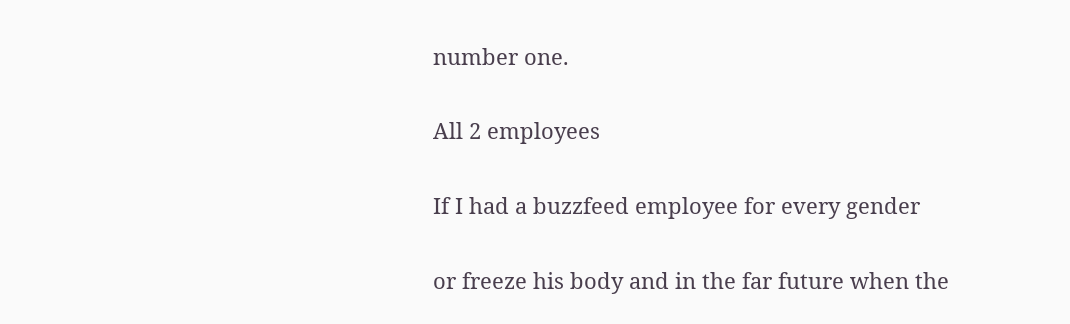number one.

All 2 employees

If I had a buzzfeed employee for every gender

or freeze his body and in the far future when the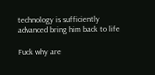technology is sufficiently advanced bring him back to life

Fuck why are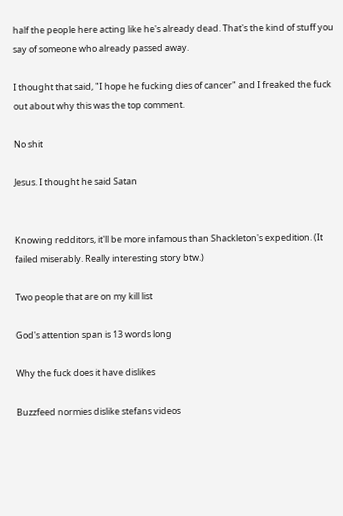half the people here acting like he's already dead. That's the kind of stuff you say of someone who already passed away.

I thought that said, "I hope he fucking dies of cancer" and I freaked the fuck out about why this was the top comment.

No shit

Jesus. I thought he said Satan


Knowing redditors, it'll be more infamous than Shackleton's expedition. (It failed miserably. Really interesting story btw.)

Two people that are on my kill list

God's attention span is 13 words long

Why the fuck does it have dislikes

Buzzfeed normies dislike stefans videos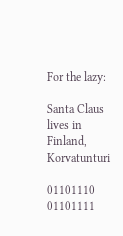For the lazy:

Santa Claus lives in Finland, Korvatunturi

01101110 01101111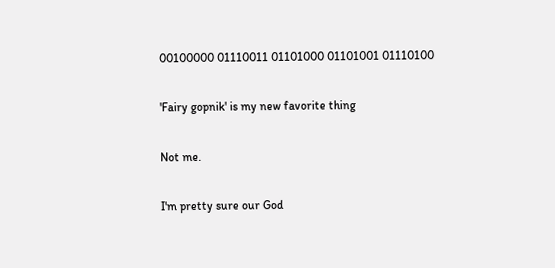00100000 01110011 01101000 01101001 01110100

'Fairy gopnik' is my new favorite thing

Not me.

I'm pretty sure our God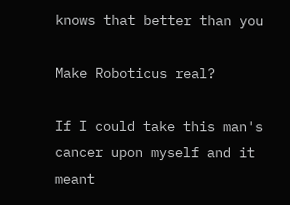knows that better than you

Make Roboticus real?

If I could take this man's cancer upon myself and it meant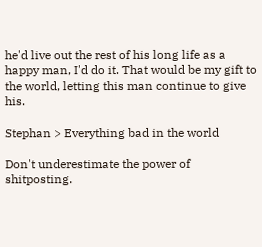he'd live out the rest of his long life as a happy man, I'd do it. That would be my gift to the world, letting this man continue to give his.

Stephan > Everything bad in the world

Don't underestimate the power of shitposting.